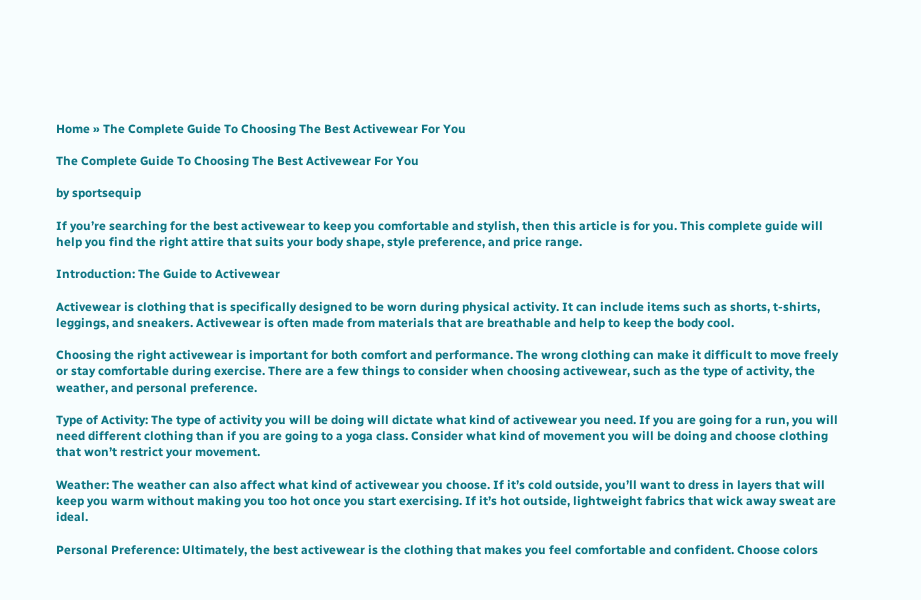Home » The Complete Guide To Choosing The Best Activewear For You

The Complete Guide To Choosing The Best Activewear For You

by sportsequip

If you’re searching for the best activewear to keep you comfortable and stylish, then this article is for you. This complete guide will help you find the right attire that suits your body shape, style preference, and price range.

Introduction: The Guide to Activewear

Activewear is clothing that is specifically designed to be worn during physical activity. It can include items such as shorts, t-shirts, leggings, and sneakers. Activewear is often made from materials that are breathable and help to keep the body cool.

Choosing the right activewear is important for both comfort and performance. The wrong clothing can make it difficult to move freely or stay comfortable during exercise. There are a few things to consider when choosing activewear, such as the type of activity, the weather, and personal preference.

Type of Activity: The type of activity you will be doing will dictate what kind of activewear you need. If you are going for a run, you will need different clothing than if you are going to a yoga class. Consider what kind of movement you will be doing and choose clothing that won’t restrict your movement.

Weather: The weather can also affect what kind of activewear you choose. If it’s cold outside, you’ll want to dress in layers that will keep you warm without making you too hot once you start exercising. If it’s hot outside, lightweight fabrics that wick away sweat are ideal.

Personal Preference: Ultimately, the best activewear is the clothing that makes you feel comfortable and confident. Choose colors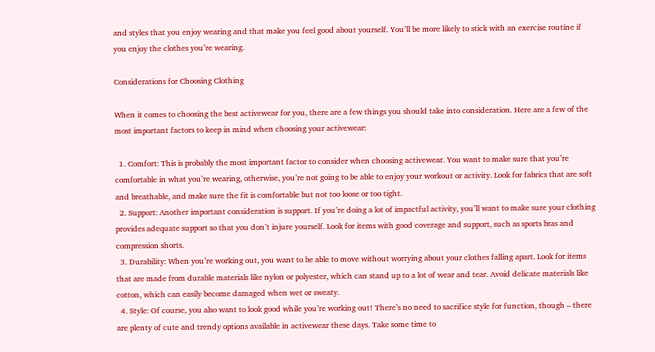and styles that you enjoy wearing and that make you feel good about yourself. You’ll be more likely to stick with an exercise routine if you enjoy the clothes you’re wearing.

Considerations for Choosing Clothing

When it comes to choosing the best activewear for you, there are a few things you should take into consideration. Here are a few of the most important factors to keep in mind when choosing your activewear:

  1. Comfort: This is probably the most important factor to consider when choosing activewear. You want to make sure that you’re comfortable in what you’re wearing, otherwise, you’re not going to be able to enjoy your workout or activity. Look for fabrics that are soft and breathable, and make sure the fit is comfortable but not too loose or too tight.
  2. Support: Another important consideration is support. If you’re doing a lot of impactful activity, you’ll want to make sure your clothing provides adequate support so that you don’t injure yourself. Look for items with good coverage and support, such as sports bras and compression shorts.
  3. Durability: When you’re working out, you want to be able to move without worrying about your clothes falling apart. Look for items that are made from durable materials like nylon or polyester, which can stand up to a lot of wear and tear. Avoid delicate materials like cotton, which can easily become damaged when wet or sweaty.
  4. Style: Of course, you also want to look good while you’re working out! There’s no need to sacrifice style for function, though – there are plenty of cute and trendy options available in activewear these days. Take some time to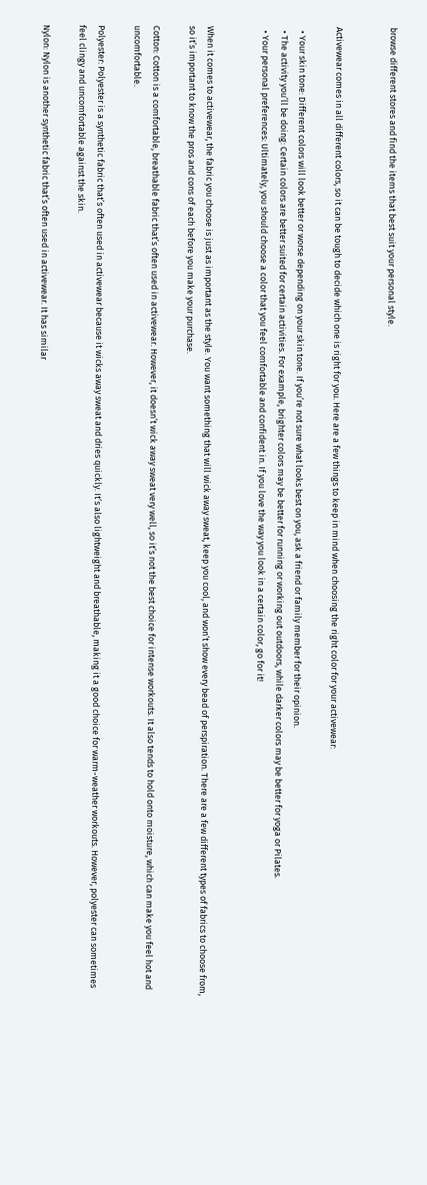browse different stores and find the items that best suit your personal style.


Activewear comes in all different colors, so it can be tough to decide which one is right for you. Here are a few things to keep in mind when choosing the right color for your activewear:

  • Your skin tone: Different colors will look better or worse depending on your skin tone. If you’re not sure what looks best on you, ask a friend or family member for their opinion.
  • The activity you’ll be doing: Certain colors are better suited for certain activities. For example, brighter colors may be better for running or working out outdoors, while darker colors may be better for yoga or Pilates.
  • Your personal preferences: Ultimately, you should choose a color that you feel comfortable and confident in. If you love the way you look in a certain color, go for it!


When it comes to activewear, the fabric you choose is just as important as the style. You want something that will wick away sweat, keep you cool, and won’t show every bead of perspiration. There are a few different types of fabrics to choose from, so it’s important to know the pros and cons of each before you make your purchase.

Cotton: Cotton is a comfortable, breathable fabric that’s often used in activewear. However, it doesn’t wick away sweat very well, so it’s not the best choice for intense workouts. It also tends to hold onto moisture, which can make you feel hot and uncomfortable.

Polyester: Polyester is a synthetic fabric that’s often used in activewear because it wicks away sweat and dries quickly. It’s also lightweight and breathable, making it a good choice for warm-weather workouts. However, polyester can sometimes feel clingy and uncomfortable against the skin.

Nylon: Nylon is another synthetic fabric that’s often used in activewear. It has similar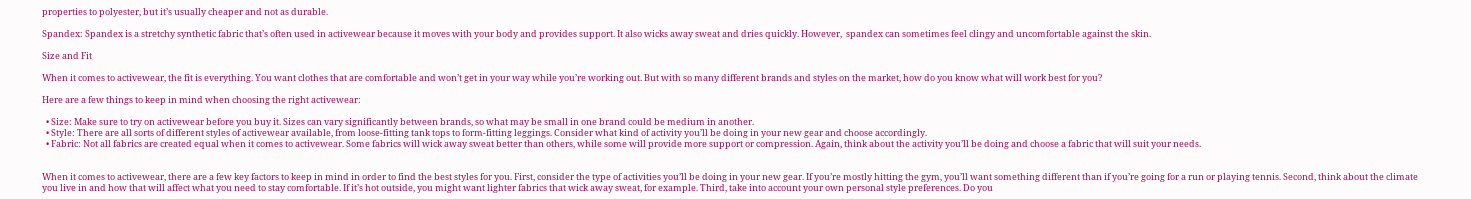properties to polyester, but it’s usually cheaper and not as durable.

Spandex: Spandex is a stretchy synthetic fabric that’s often used in activewear because it moves with your body and provides support. It also wicks away sweat and dries quickly. However,  spandex can sometimes feel clingy and uncomfortable against the skin.

Size and Fit

When it comes to activewear, the fit is everything. You want clothes that are comfortable and won’t get in your way while you’re working out. But with so many different brands and styles on the market, how do you know what will work best for you?

Here are a few things to keep in mind when choosing the right activewear:

  • Size: Make sure to try on activewear before you buy it. Sizes can vary significantly between brands, so what may be small in one brand could be medium in another.
  • Style: There are all sorts of different styles of activewear available, from loose-fitting tank tops to form-fitting leggings. Consider what kind of activity you’ll be doing in your new gear and choose accordingly.
  • Fabric: Not all fabrics are created equal when it comes to activewear. Some fabrics will wick away sweat better than others, while some will provide more support or compression. Again, think about the activity you’ll be doing and choose a fabric that will suit your needs.


When it comes to activewear, there are a few key factors to keep in mind in order to find the best styles for you. First, consider the type of activities you’ll be doing in your new gear. If you’re mostly hitting the gym, you’ll want something different than if you’re going for a run or playing tennis. Second, think about the climate you live in and how that will affect what you need to stay comfortable. If it’s hot outside, you might want lighter fabrics that wick away sweat, for example. Third, take into account your own personal style preferences. Do you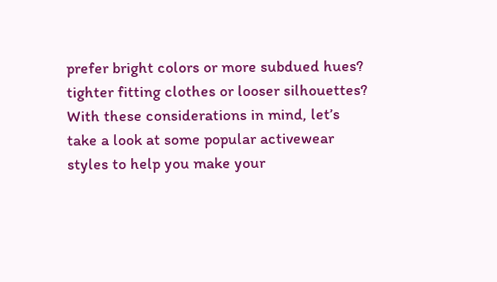prefer bright colors or more subdued hues? tighter fitting clothes or looser silhouettes? With these considerations in mind, let’s take a look at some popular activewear styles to help you make your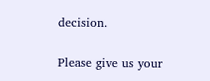decision.

Please give us your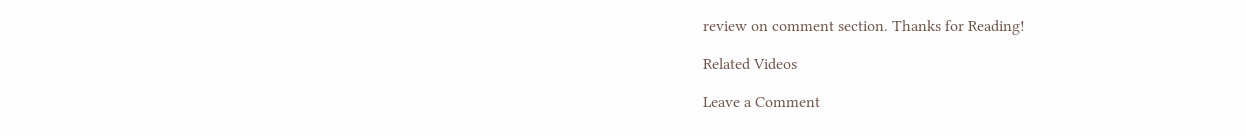review on comment section. Thanks for Reading!

Related Videos

Leave a Comment